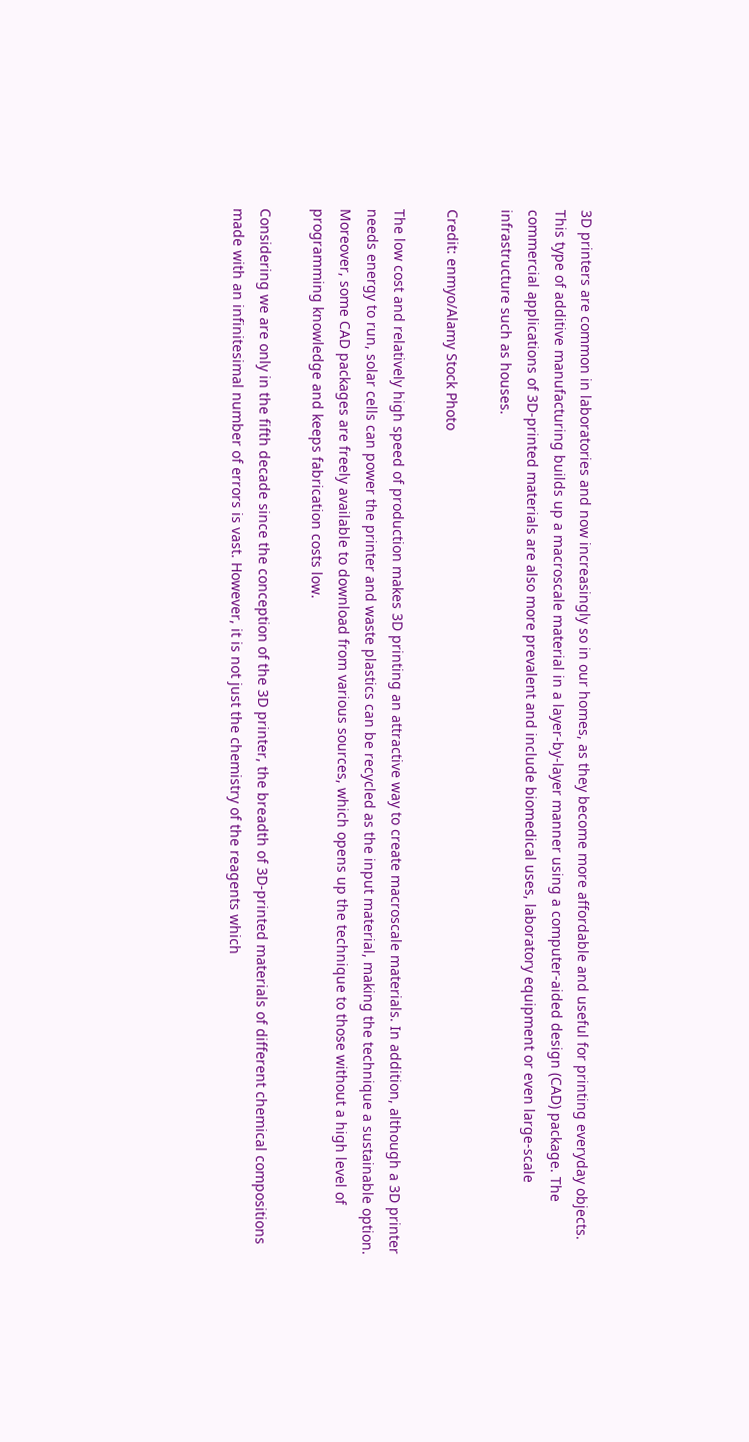3D printers are common in laboratories and now increasingly so in our homes, as they become more affordable and useful for printing everyday objects. This type of additive manufacturing builds up a macroscale material in a layer-by-layer manner using a computer-aided design (CAD) package. The commercial applications of 3D-printed materials are also more prevalent and include biomedical uses, laboratory equipment or even large-scale infrastructure such as houses.

Credit: enmyo/Alamy Stock Photo

The low cost and relatively high speed of production makes 3D printing an attractive way to create macroscale materials. In addition, although a 3D printer needs energy to run, solar cells can power the printer and waste plastics can be recycled as the input material, making the technique a sustainable option. Moreover, some CAD packages are freely available to download from various sources, which opens up the technique to those without a high level of programming knowledge and keeps fabrication costs low.

Considering we are only in the fifth decade since the conception of the 3D printer, the breadth of 3D-printed materials of different chemical compositions made with an infinitesimal number of errors is vast. However, it is not just the chemistry of the reagents which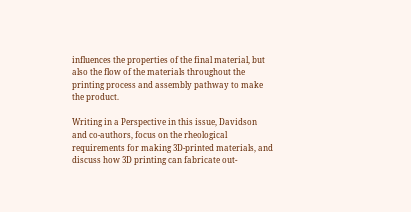influences the properties of the final material, but also the flow of the materials throughout the printing process and assembly pathway to make the product.

Writing in a Perspective in this issue, Davidson and co-authors, focus on the rheological requirements for making 3D-printed materials, and discuss how 3D printing can fabricate out-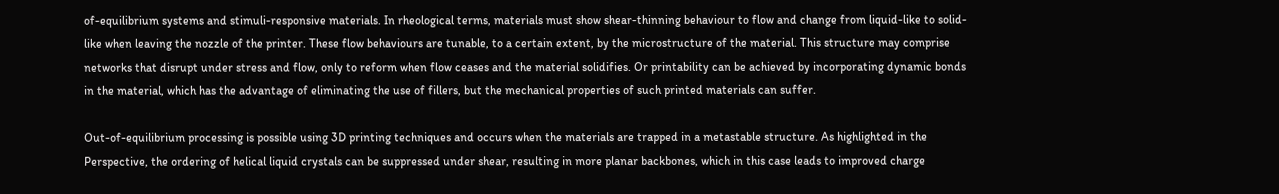of-equilibrium systems and stimuli-responsive materials. In rheological terms, materials must show shear-thinning behaviour to flow and change from liquid-like to solid-like when leaving the nozzle of the printer. These flow behaviours are tunable, to a certain extent, by the microstructure of the material. This structure may comprise networks that disrupt under stress and flow, only to reform when flow ceases and the material solidifies. Or printability can be achieved by incorporating dynamic bonds in the material, which has the advantage of eliminating the use of fillers, but the mechanical properties of such printed materials can suffer.

Out-of-equilibrium processing is possible using 3D printing techniques and occurs when the materials are trapped in a metastable structure. As highlighted in the Perspective, the ordering of helical liquid crystals can be suppressed under shear, resulting in more planar backbones, which in this case leads to improved charge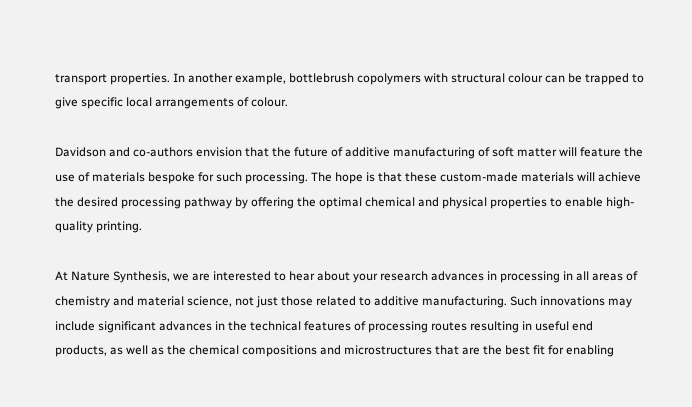transport properties. In another example, bottlebrush copolymers with structural colour can be trapped to give specific local arrangements of colour.

Davidson and co-authors envision that the future of additive manufacturing of soft matter will feature the use of materials bespoke for such processing. The hope is that these custom-made materials will achieve the desired processing pathway by offering the optimal chemical and physical properties to enable high-quality printing.

At Nature Synthesis, we are interested to hear about your research advances in processing in all areas of chemistry and material science, not just those related to additive manufacturing. Such innovations may include significant advances in the technical features of processing routes resulting in useful end products, as well as the chemical compositions and microstructures that are the best fit for enabling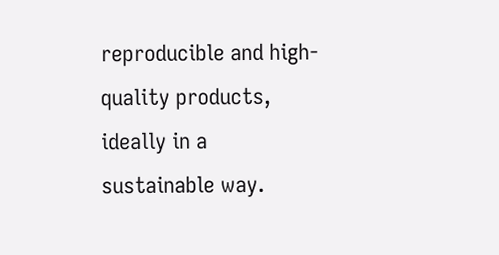reproducible and high-quality products, ideally in a sustainable way.